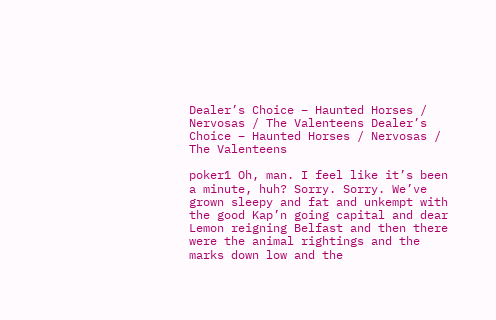Dealer’s Choice – Haunted Horses / Nervosas / The Valenteens Dealer’s Choice – Haunted Horses / Nervosas / The Valenteens

poker1 Oh, man. I feel like it’s been a minute, huh? Sorry. Sorry. We’ve grown sleepy and fat and unkempt with the good Kap’n going capital and dear Lemon reigning Belfast and then there were the animal rightings and the marks down low and the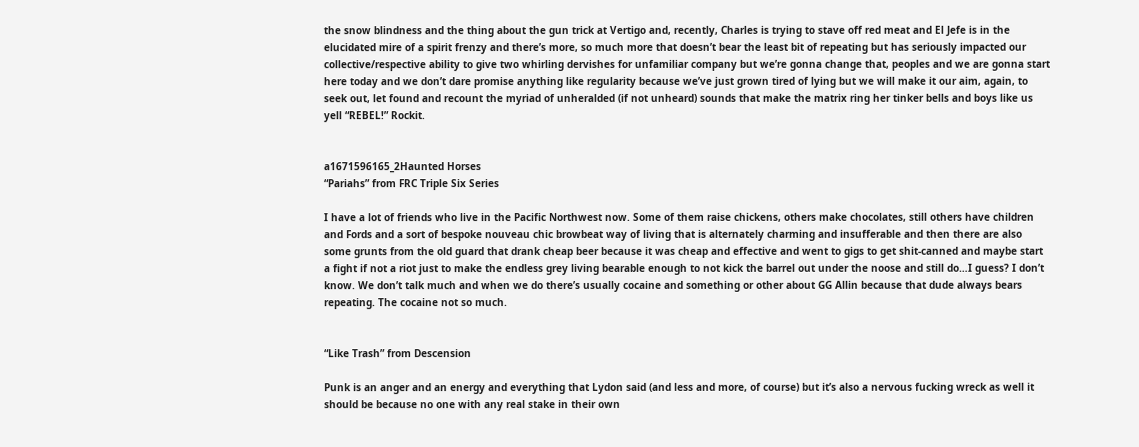the snow blindness and the thing about the gun trick at Vertigo and, recently, Charles is trying to stave off red meat and El Jefe is in the elucidated mire of a spirit frenzy and there’s more, so much more that doesn’t bear the least bit of repeating but has seriously impacted our collective/respective ability to give two whirling dervishes for unfamiliar company but we’re gonna change that, peoples and we are gonna start here today and we don’t dare promise anything like regularity because we’ve just grown tired of lying but we will make it our aim, again, to seek out, let found and recount the myriad of unheralded (if not unheard) sounds that make the matrix ring her tinker bells and boys like us yell “REBEL!” Rockit.


a1671596165_2Haunted Horses
“Pariahs” from FRC Triple Six Series

I have a lot of friends who live in the Pacific Northwest now. Some of them raise chickens, others make chocolates, still others have children and Fords and a sort of bespoke nouveau chic browbeat way of living that is alternately charming and insufferable and then there are also some grunts from the old guard that drank cheap beer because it was cheap and effective and went to gigs to get shit-canned and maybe start a fight if not a riot just to make the endless grey living bearable enough to not kick the barrel out under the noose and still do…I guess? I don’t know. We don’t talk much and when we do there’s usually cocaine and something or other about GG Allin because that dude always bears repeating. The cocaine not so much.


“Like Trash” from Descension

Punk is an anger and an energy and everything that Lydon said (and less and more, of course) but it’s also a nervous fucking wreck as well it should be because no one with any real stake in their own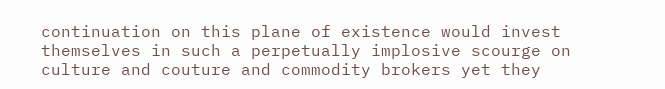continuation on this plane of existence would invest themselves in such a perpetually implosive scourge on culture and couture and commodity brokers yet they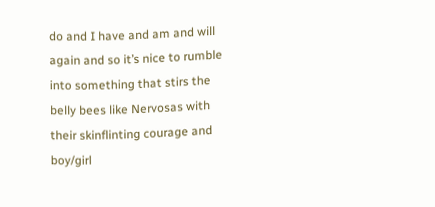do and I have and am and will again and so it’s nice to rumble into something that stirs the belly bees like Nervosas with their skinflinting courage and boy/girl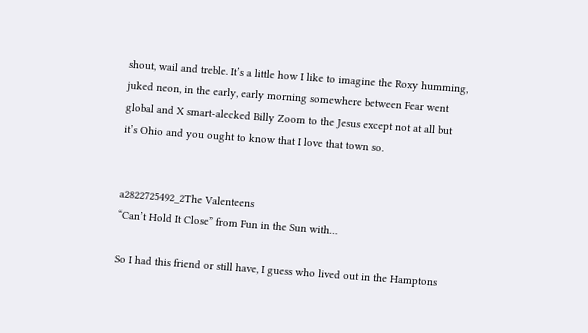shout, wail and treble. It’s a little how I like to imagine the Roxy humming, juked neon, in the early, early morning somewhere between Fear went global and X smart-alecked Billy Zoom to the Jesus except not at all but it’s Ohio and you ought to know that I love that town so.


a2822725492_2The Valenteens
“Can’t Hold It Close” from Fun in the Sun with…

So I had this friend or still have, I guess who lived out in the Hamptons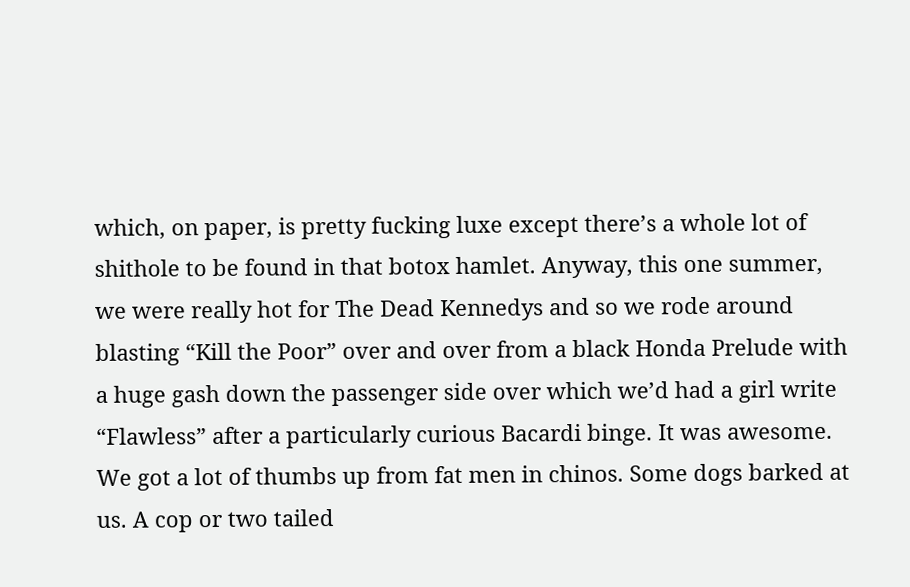which, on paper, is pretty fucking luxe except there’s a whole lot of shithole to be found in that botox hamlet. Anyway, this one summer, we were really hot for The Dead Kennedys and so we rode around blasting “Kill the Poor” over and over from a black Honda Prelude with a huge gash down the passenger side over which we’d had a girl write “Flawless” after a particularly curious Bacardi binge. It was awesome. We got a lot of thumbs up from fat men in chinos. Some dogs barked at us. A cop or two tailed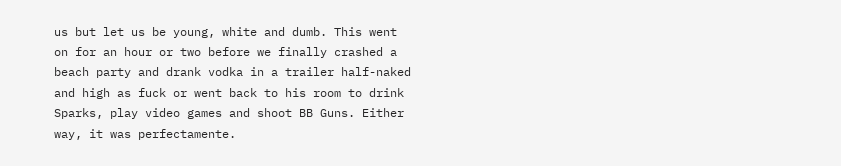us but let us be young, white and dumb. This went on for an hour or two before we finally crashed a beach party and drank vodka in a trailer half-naked and high as fuck or went back to his room to drink Sparks, play video games and shoot BB Guns. Either way, it was perfectamente.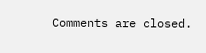Comments are closed.